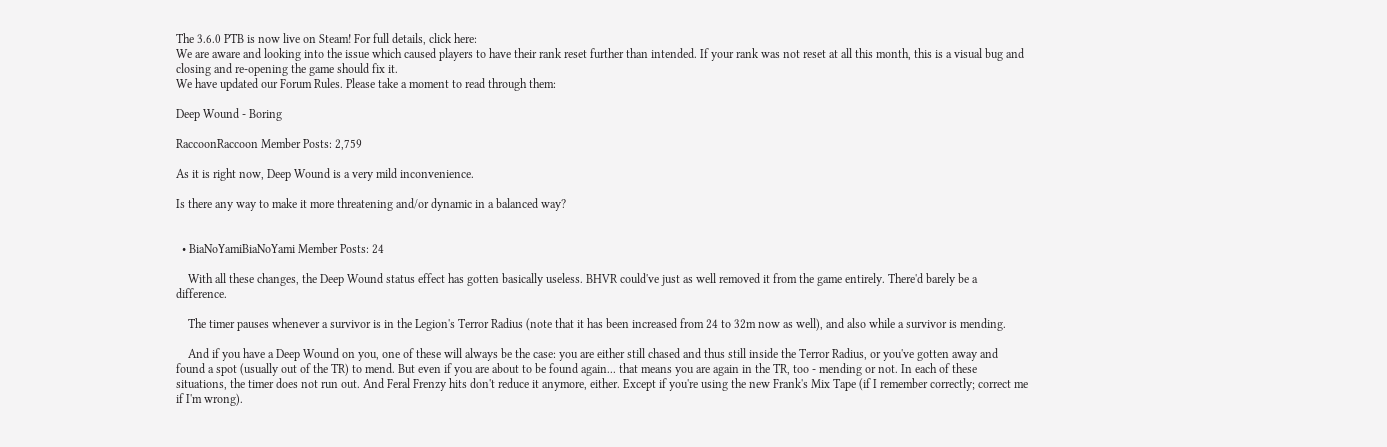The 3.6.0 PTB is now live on Steam! For full details, click here:
We are aware and looking into the issue which caused players to have their rank reset further than intended. If your rank was not reset at all this month, this is a visual bug and closing and re-opening the game should fix it.
We have updated our Forum Rules. Please take a moment to read through them:

Deep Wound - Boring

RaccoonRaccoon Member Posts: 2,759

As it is right now, Deep Wound is a very mild inconvenience.

Is there any way to make it more threatening and/or dynamic in a balanced way?


  • BiaNoYamiBiaNoYami Member Posts: 24

    With all these changes, the Deep Wound status effect has gotten basically useless. BHVR could've just as well removed it from the game entirely. There'd barely be a difference.

    The timer pauses whenever a survivor is in the Legion's Terror Radius (note that it has been increased from 24 to 32m now as well), and also while a survivor is mending.

    And if you have a Deep Wound on you, one of these will always be the case: you are either still chased and thus still inside the Terror Radius, or you've gotten away and found a spot (usually out of the TR) to mend. But even if you are about to be found again... that means you are again in the TR, too - mending or not. In each of these situations, the timer does not run out. And Feral Frenzy hits don't reduce it anymore, either. Except if you're using the new Frank's Mix Tape (if I remember correctly; correct me if I'm wrong).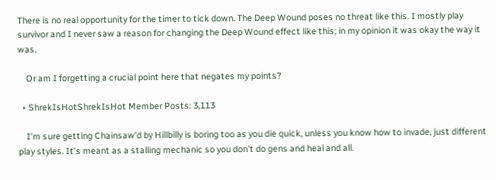There is no real opportunity for the timer to tick down. The Deep Wound poses no threat like this. I mostly play survivor and I never saw a reason for changing the Deep Wound effect like this; in my opinion it was okay the way it was.

    Or am I forgetting a crucial point here that negates my points?

  • ShrekIsHotShrekIsHot Member Posts: 3,113

    I'm sure getting Chainsaw'd by Hillbilly is boring too as you die quick, unless you know how to invade, just different play styles. It's meant as a stalling mechanic so you don't do gens and heal and all.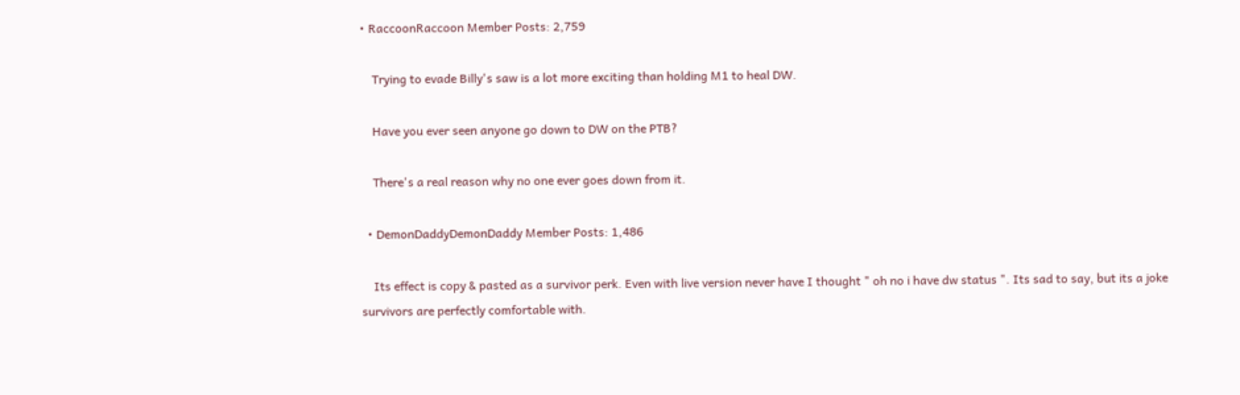• RaccoonRaccoon Member Posts: 2,759

    Trying to evade Billy's saw is a lot more exciting than holding M1 to heal DW.

    Have you ever seen anyone go down to DW on the PTB?

    There's a real reason why no one ever goes down from it.

  • DemonDaddyDemonDaddy Member Posts: 1,486

    Its effect is copy & pasted as a survivor perk. Even with live version never have I thought " oh no i have dw status ". Its sad to say, but its a joke survivors are perfectly comfortable with.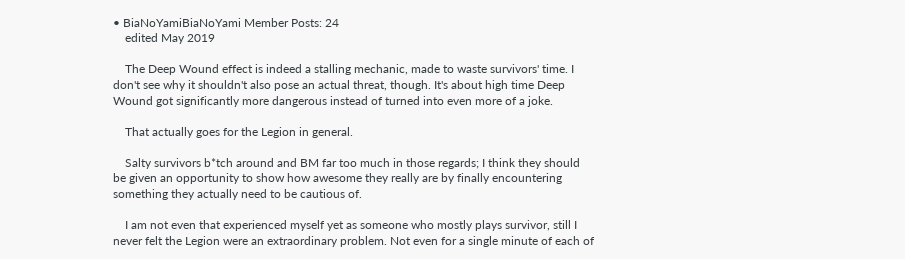• BiaNoYamiBiaNoYami Member Posts: 24
    edited May 2019

    The Deep Wound effect is indeed a stalling mechanic, made to waste survivors' time. I don't see why it shouldn't also pose an actual threat, though. It's about high time Deep Wound got significantly more dangerous instead of turned into even more of a joke.

    That actually goes for the Legion in general.

    Salty survivors b*tch around and BM far too much in those regards; I think they should be given an opportunity to show how awesome they really are by finally encountering something they actually need to be cautious of.

    I am not even that experienced myself yet as someone who mostly plays survivor, still I never felt the Legion were an extraordinary problem. Not even for a single minute of each of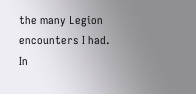the many Legion encounters I had. In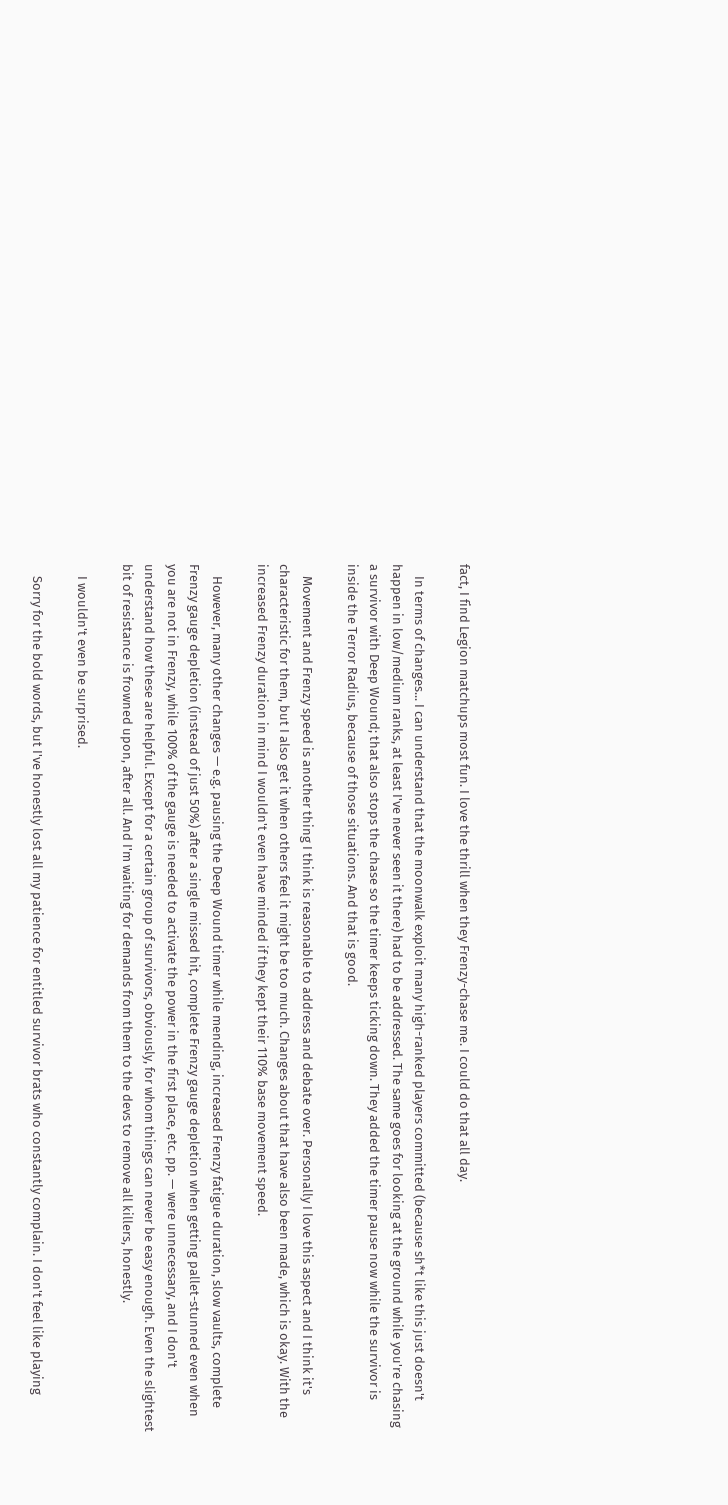fact, I find Legion matchups most fun. I love the thrill when they Frenzy-chase me. I could do that all day.

    In terms of changes... I can understand that the moonwalk exploit many high-ranked players committed (because sh*t like this just doesn't happen in low/medium ranks, at least I've never seen it there) had to be addressed. The same goes for looking at the ground while you're chasing a survivor with Deep Wound; that also stops the chase so the timer keeps ticking down. They added the timer pause now while the survivor is inside the Terror Radius, because of those situations. And that is good.

    Movement and Frenzy speed is another thing I think is reasonable to address and debate over. Personally I love this aspect and I think it's characteristic for them, but I also get it when others feel it might be too much. Changes about that have also been made, which is okay. With the increased Frenzy duration in mind I wouldn't even have minded if they kept their 110% base movement speed.

    However, many other changes — e.g. pausing the Deep Wound timer while mending, increased Frenzy fatigue duration, slow vaults, complete Frenzy gauge depletion (instead of just 50%) after a single missed hit, complete Frenzy gauge depletion when getting pallet-stunned even when you are not in Frenzy, while 100% of the gauge is needed to activate the power in the first place, etc. pp. — were unnecessary, and I don't understand how these are helpful. Except for a certain group of survivors, obviously, for whom things can never be easy enough. Even the slightest bit of resistance is frowned upon, after all. And I'm waiting for demands from them to the devs to remove all killers, honestly.

    I wouldn't even be surprised.

    Sorry for the bold words, but I've honestly lost all my patience for entitled survivor brats who constantly complain. I don't feel like playing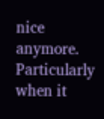nice anymore. Particularly when it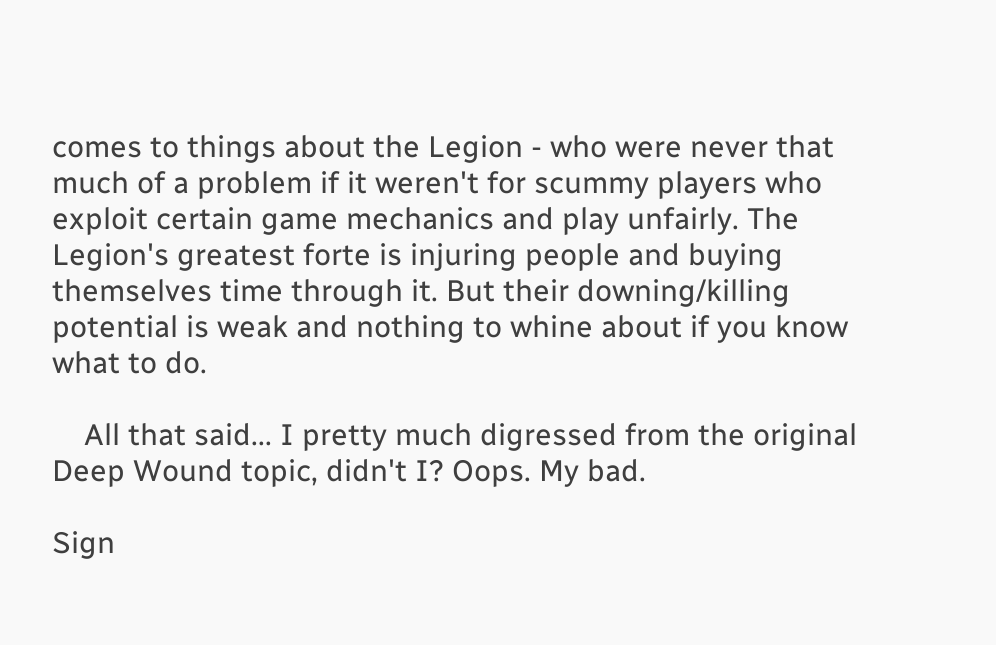comes to things about the Legion - who were never that much of a problem if it weren't for scummy players who exploit certain game mechanics and play unfairly. The Legion's greatest forte is injuring people and buying themselves time through it. But their downing/killing potential is weak and nothing to whine about if you know what to do.

    All that said... I pretty much digressed from the original Deep Wound topic, didn't I? Oops. My bad.

Sign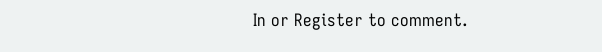In or Register to comment.